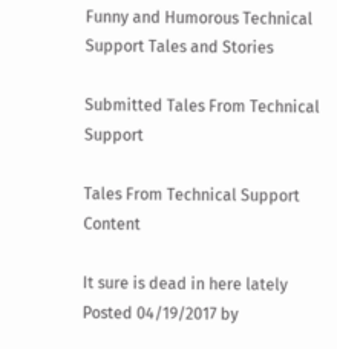Funny and Humorous Technical Support Tales and Stories

Submitted Tales From Technical Support

Tales From Technical Support Content

It sure is dead in here lately
Posted 04/19/2017 by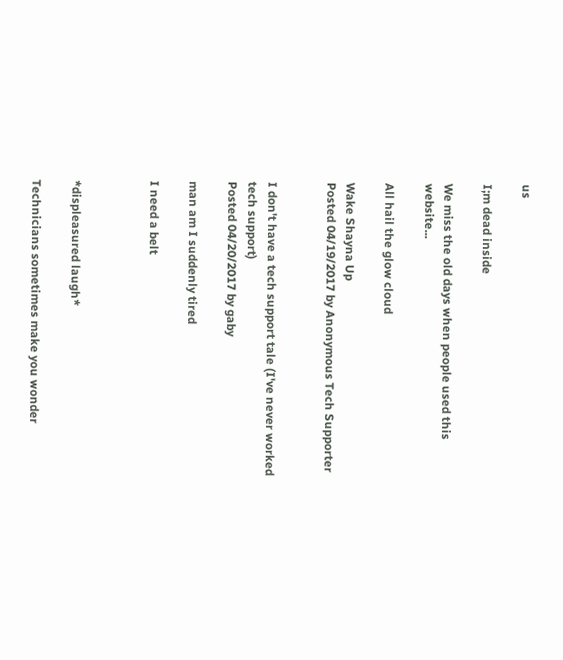us

I;m dead inside

We miss the old days when people used this website...

All hail the glow cloud

Wake Shayna Up
Posted 04/19/2017 by Anonymous Tech Supporter


I don't have a tech support tale (I've never worked tech support)
Posted 04/20/2017 by gaby

man am I suddenly tired

I need a belt



*displeasured laugh*

Technicians sometimes make you wonder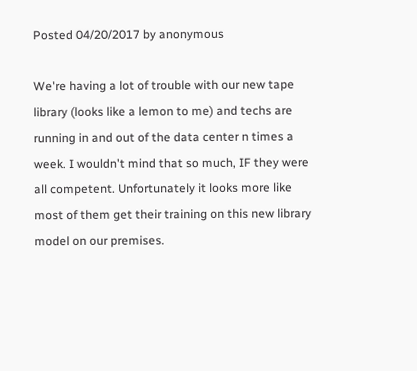Posted 04/20/2017 by anonymous

We're having a lot of trouble with our new tape library (looks like a lemon to me) and techs are running in and out of the data center n times a week. I wouldn't mind that so much, IF they were all competent. Unfortunately it looks more like most of them get their training on this new library model on our premises.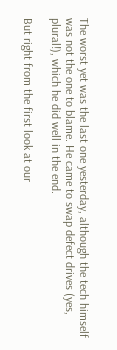The worst yet was the last one yesterday, although the tech himself was not the one to blame. He came to swap defect drives (yes, plural!), which he did well in the end.

But right from the first look at our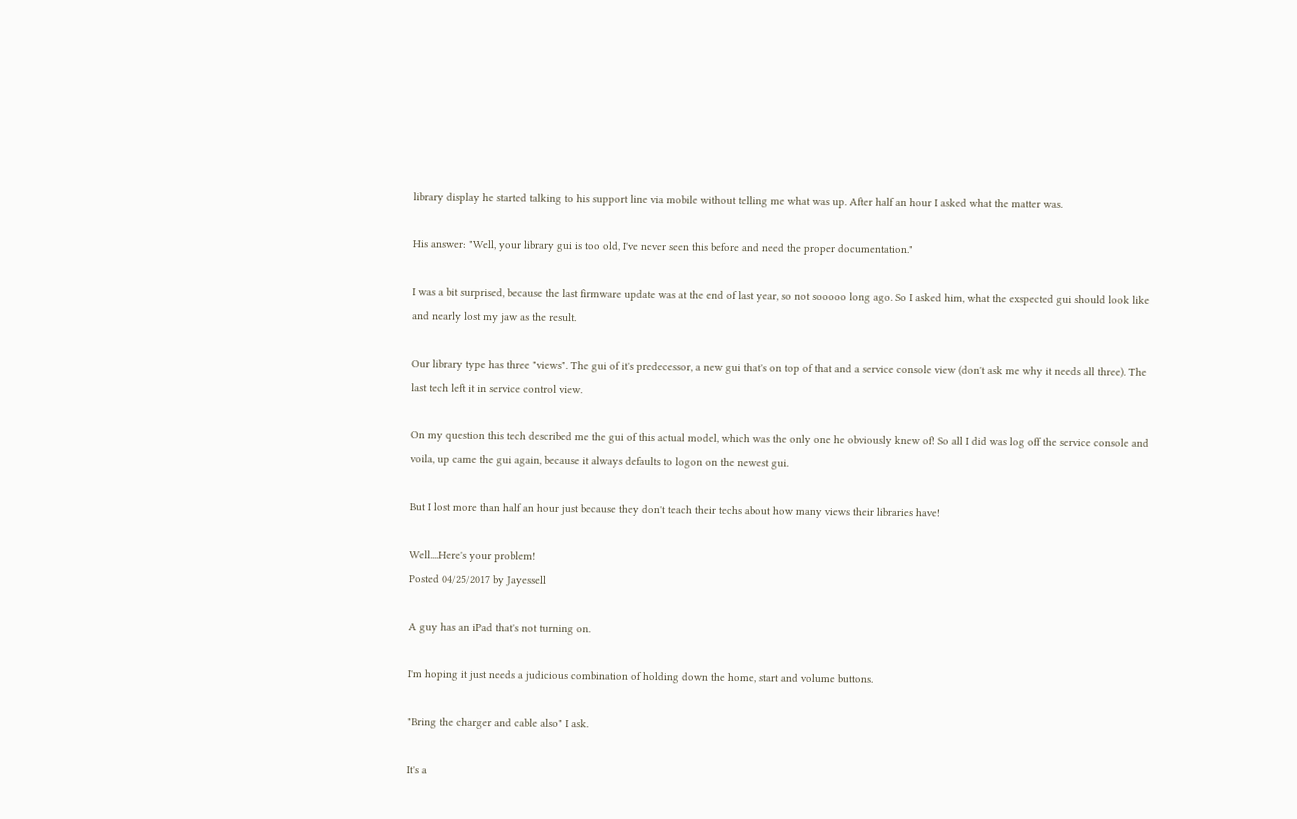library display he started talking to his support line via mobile without telling me what was up. After half an hour I asked what the matter was.

His answer: "Well, your library gui is too old, I've never seen this before and need the proper documentation."

I was a bit surprised, because the last firmware update was at the end of last year, so not sooooo long ago. So I asked him, what the exspected gui should look like and nearly lost my jaw as the result.

Our library type has three "views". The gui of it's predecessor, a new gui that's on top of that and a service console view (don't ask me why it needs all three). The last tech left it in service control view.

On my question this tech described me the gui of this actual model, which was the only one he obviously knew of! So all I did was log off the service console and voila, up came the gui again, because it always defaults to logon on the newest gui.

But I lost more than half an hour just because they don't teach their techs about how many views their libraries have!

Well....Here's your problem!
Posted 04/25/2017 by Jayessell

A guy has an iPad that's not turning on.

I'm hoping it just needs a judicious combination of holding down the home, start and volume buttons.

"Bring the charger and cable also" I ask.

It's a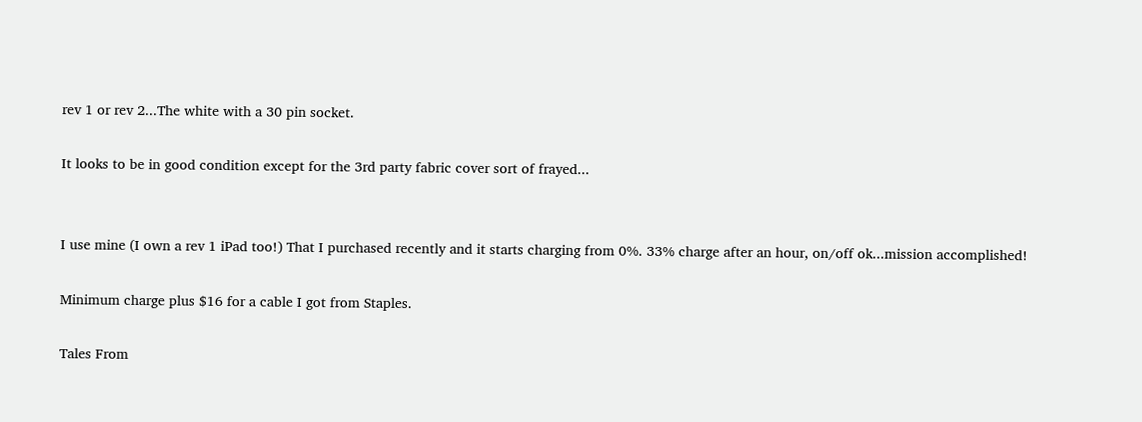rev 1 or rev 2...The white with a 30 pin socket.

It looks to be in good condition except for the 3rd party fabric cover sort of frayed...


I use mine (I own a rev 1 iPad too!) That I purchased recently and it starts charging from 0%. 33% charge after an hour, on/off ok...mission accomplished!

Minimum charge plus $16 for a cable I got from Staples.

Tales From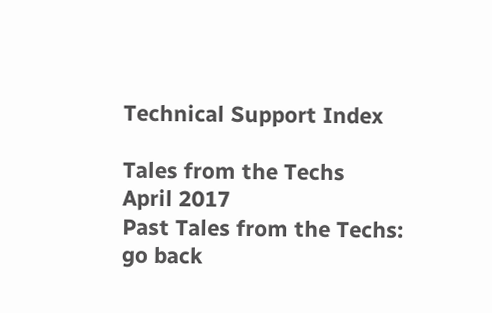Technical Support Index

Tales from the Techs
April 2017
Past Tales from the Techs:
go back